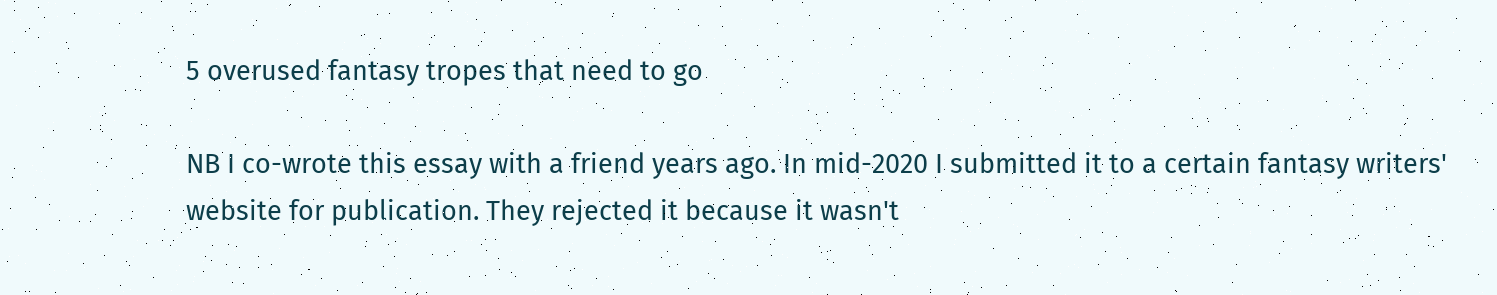5 overused fantasy tropes that need to go

NB I co-wrote this essay with a friend years ago. In mid-2020 I submitted it to a certain fantasy writers' website for publication. They rejected it because it wasn't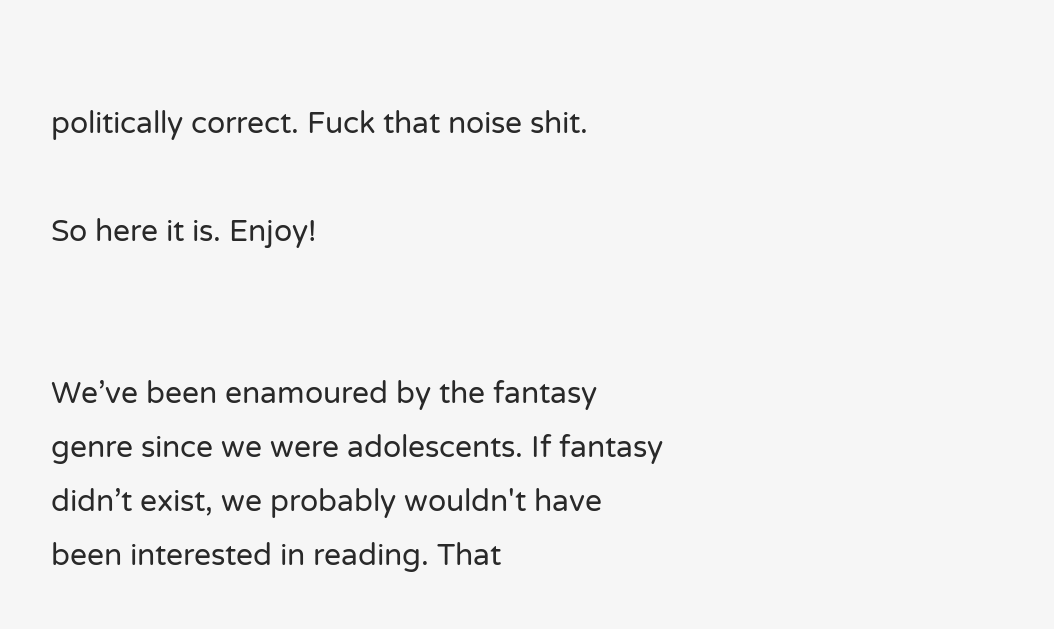politically correct. Fuck that noise shit.

So here it is. Enjoy!


We’ve been enamoured by the fantasy genre since we were adolescents. If fantasy didn’t exist, we probably wouldn't have been interested in reading. That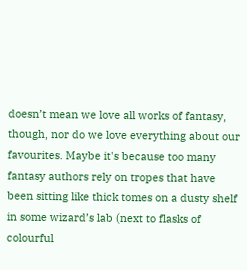doesn’t mean we love all works of fantasy, though, nor do we love everything about our favourites. Maybe it's because too many fantasy authors rely on tropes that have been sitting like thick tomes on a dusty shelf in some wizard’s lab (next to flasks of colourful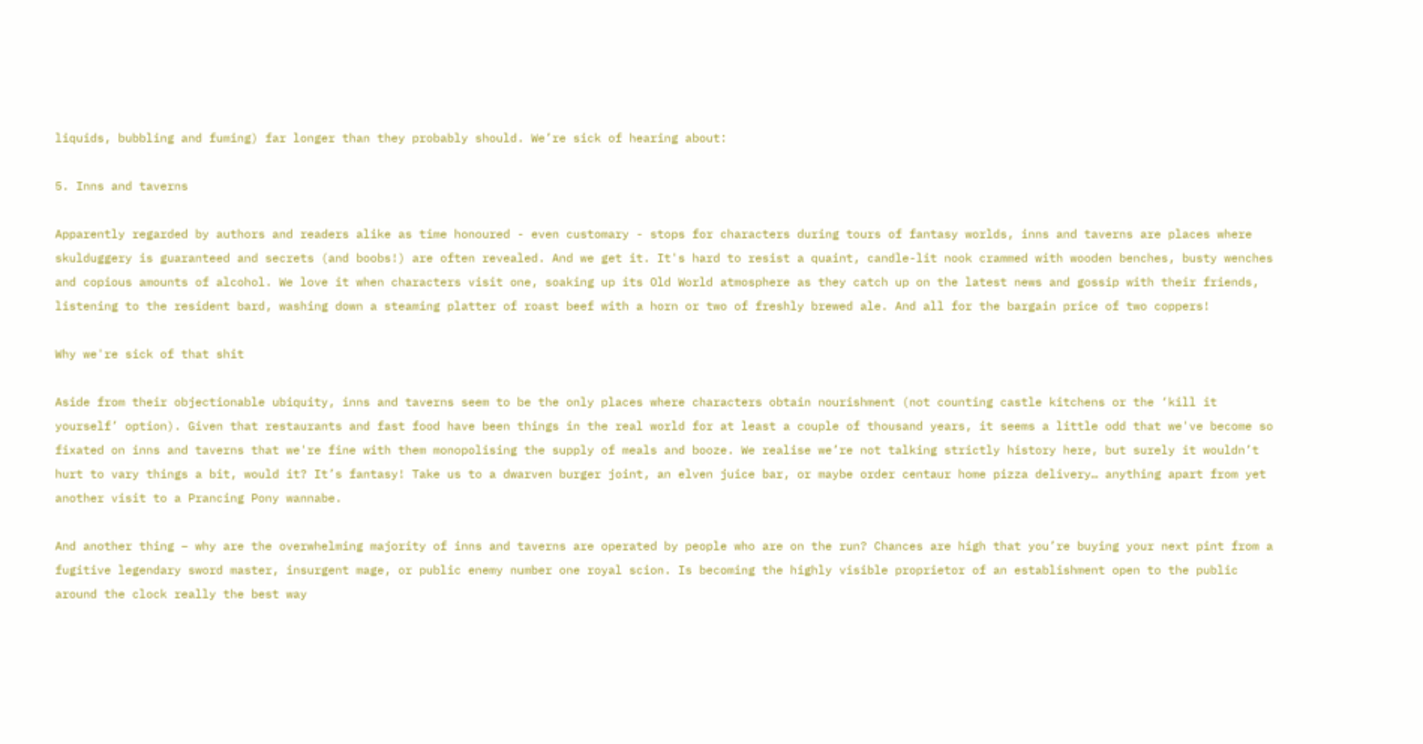liquids, bubbling and fuming) far longer than they probably should. We’re sick of hearing about:

5. Inns and taverns

Apparently regarded by authors and readers alike as time honoured - even customary - stops for characters during tours of fantasy worlds, inns and taverns are places where skulduggery is guaranteed and secrets (and boobs!) are often revealed. And we get it. It's hard to resist a quaint, candle-lit nook crammed with wooden benches, busty wenches and copious amounts of alcohol. We love it when characters visit one, soaking up its Old World atmosphere as they catch up on the latest news and gossip with their friends, listening to the resident bard, washing down a steaming platter of roast beef with a horn or two of freshly brewed ale. And all for the bargain price of two coppers!

Why we're sick of that shit

Aside from their objectionable ubiquity, inns and taverns seem to be the only places where characters obtain nourishment (not counting castle kitchens or the ‘kill it yourself’ option). Given that restaurants and fast food have been things in the real world for at least a couple of thousand years, it seems a little odd that we've become so fixated on inns and taverns that we're fine with them monopolising the supply of meals and booze. We realise we’re not talking strictly history here, but surely it wouldn’t hurt to vary things a bit, would it? It’s fantasy! Take us to a dwarven burger joint, an elven juice bar, or maybe order centaur home pizza delivery… anything apart from yet another visit to a Prancing Pony wannabe.

And another thing – why are the overwhelming majority of inns and taverns are operated by people who are on the run? Chances are high that you’re buying your next pint from a fugitive legendary sword master, insurgent mage, or public enemy number one royal scion. Is becoming the highly visible proprietor of an establishment open to the public around the clock really the best way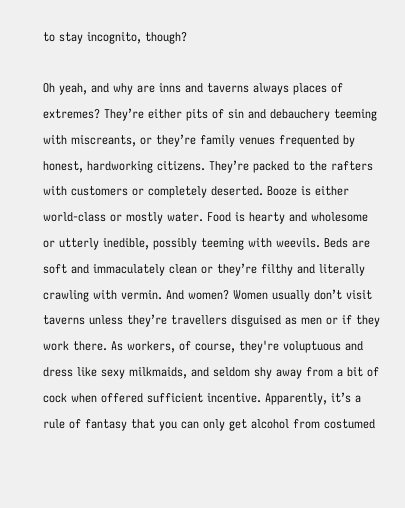to stay incognito, though?

Oh yeah, and why are inns and taverns always places of extremes? They’re either pits of sin and debauchery teeming with miscreants, or they’re family venues frequented by honest, hardworking citizens. They’re packed to the rafters with customers or completely deserted. Booze is either world-class or mostly water. Food is hearty and wholesome or utterly inedible, possibly teeming with weevils. Beds are soft and immaculately clean or they’re filthy and literally crawling with vermin. And women? Women usually don’t visit taverns unless they’re travellers disguised as men or if they work there. As workers, of course, they're voluptuous and dress like sexy milkmaids, and seldom shy away from a bit of cock when offered sufficient incentive. Apparently, it’s a rule of fantasy that you can only get alcohol from costumed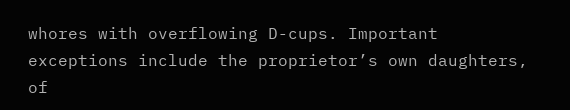whores with overflowing D-cups. Important exceptions include the proprietor’s own daughters, of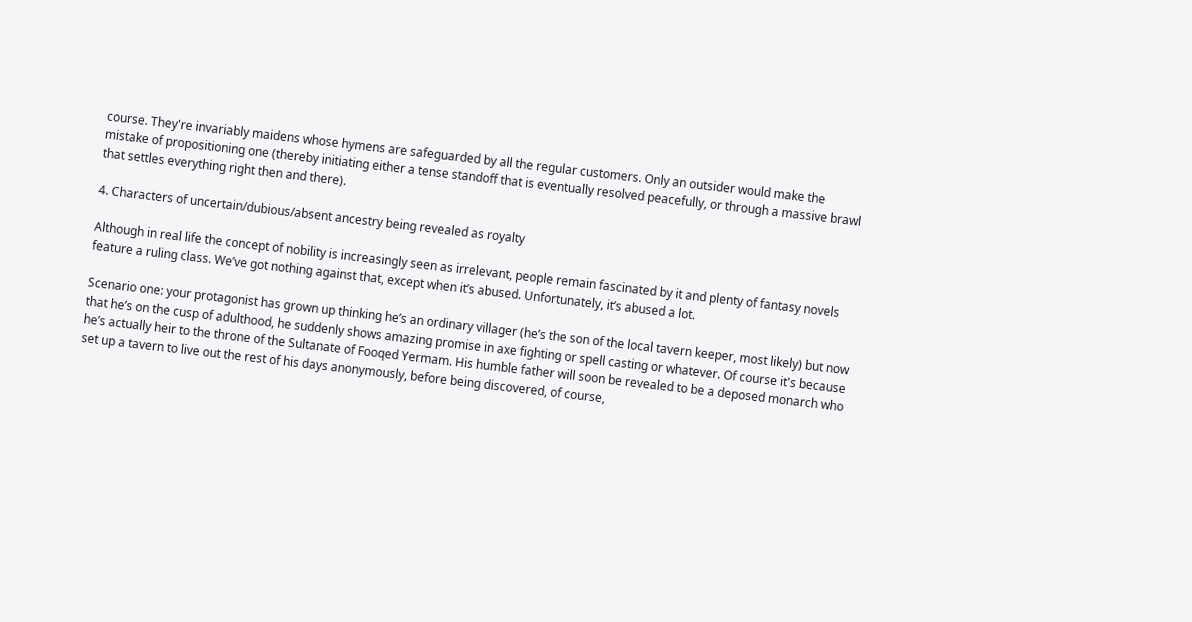course. They're invariably maidens whose hymens are safeguarded by all the regular customers. Only an outsider would make the mistake of propositioning one (thereby initiating either a tense standoff that is eventually resolved peacefully, or through a massive brawl that settles everything right then and there).

4. Characters of uncertain/dubious/absent ancestry being revealed as royalty

Although in real life the concept of nobility is increasingly seen as irrelevant, people remain fascinated by it and plenty of fantasy novels feature a ruling class. We’ve got nothing against that, except when it’s abused. Unfortunately, it’s abused a lot.

Scenario one: your protagonist has grown up thinking he’s an ordinary villager (he’s the son of the local tavern keeper, most likely) but now that he’s on the cusp of adulthood, he suddenly shows amazing promise in axe fighting or spell casting or whatever. Of course it's because he’s actually heir to the throne of the Sultanate of Fooqed Yermam. His humble father will soon be revealed to be a deposed monarch who set up a tavern to live out the rest of his days anonymously, before being discovered, of course,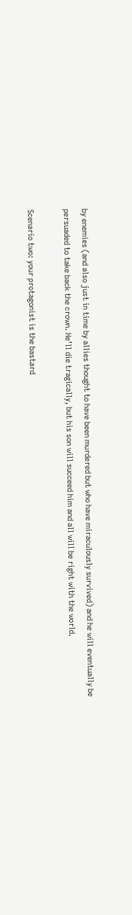by enemies (and also just in time by allies thought to have been murdered but who have miraculously survived) and he will eventually be persuaded to take back the crown. He’ll die tragically, but his son will succeed him and all will be right with the world.

Scenario two: your protagonist is the bastard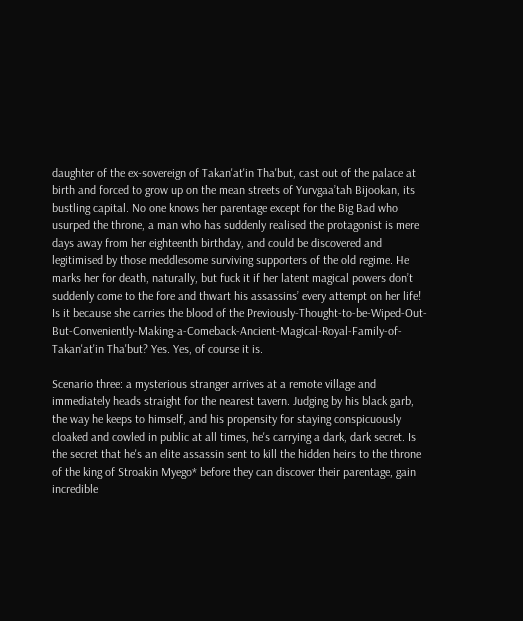daughter of the ex-sovereign of Takan'at'in Tha'but, cast out of the palace at birth and forced to grow up on the mean streets of Yurvgaa’tah Bijookan, its bustling capital. No one knows her parentage except for the Big Bad who usurped the throne, a man who has suddenly realised the protagonist is mere days away from her eighteenth birthday, and could be discovered and legitimised by those meddlesome surviving supporters of the old regime. He marks her for death, naturally, but fuck it if her latent magical powers don’t suddenly come to the fore and thwart his assassins’ every attempt on her life! Is it because she carries the blood of the Previously-Thought-to-be-Wiped-Out-But-Conveniently-Making-a-Comeback-Ancient-Magical-Royal-Family-of-Takan'at'in Tha'but? Yes. Yes, of course it is.

Scenario three: a mysterious stranger arrives at a remote village and immediately heads straight for the nearest tavern. Judging by his black garb, the way he keeps to himself, and his propensity for staying conspicuously cloaked and cowled in public at all times, he's carrying a dark, dark secret. Is the secret that he's an elite assassin sent to kill the hidden heirs to the throne of the king of Stroakin Myego* before they can discover their parentage, gain incredible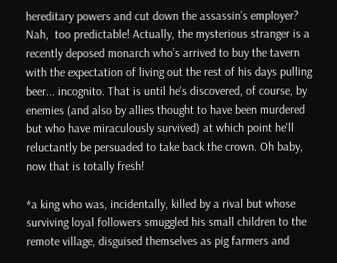hereditary powers and cut down the assassin’s employer? Nah,  too predictable! Actually, the mysterious stranger is a recently deposed monarch who’s arrived to buy the tavern with the expectation of living out the rest of his days pulling beer... incognito. That is until he's discovered, of course, by enemies (and also by allies thought to have been murdered but who have miraculously survived) at which point he'll reluctantly be persuaded to take back the crown. Oh baby, now that is totally fresh!

*a king who was, incidentally, killed by a rival but whose surviving loyal followers smuggled his small children to the remote village, disguised themselves as pig farmers and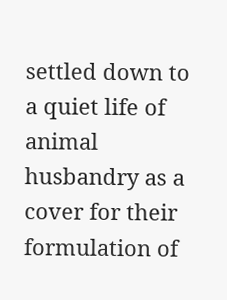settled down to a quiet life of animal husbandry as a cover for their formulation of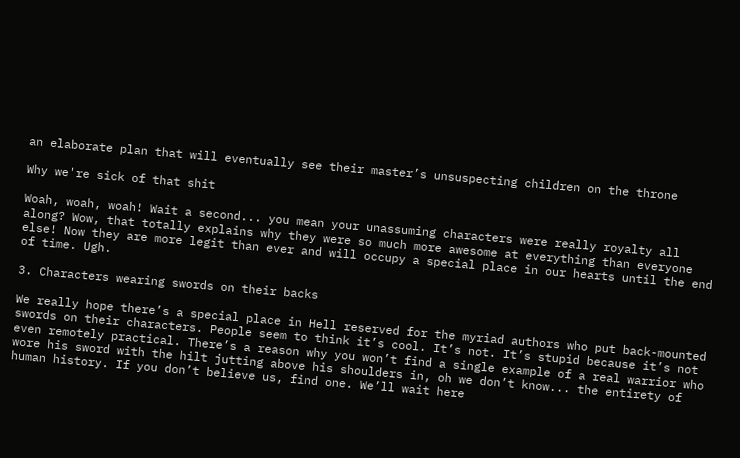an elaborate plan that will eventually see their master’s unsuspecting children on the throne

Why we're sick of that shit

Woah, woah, woah! Wait a second... you mean your unassuming characters were really royalty all along? Wow, that totally explains why they were so much more awesome at everything than everyone else! Now they are more legit than ever and will occupy a special place in our hearts until the end of time. Ugh.

3. Characters wearing swords on their backs

We really hope there’s a special place in Hell reserved for the myriad authors who put back-mounted swords on their characters. People seem to think it’s cool. It’s not. It’s stupid because it’s not even remotely practical. There’s a reason why you won’t find a single example of a real warrior who wore his sword with the hilt jutting above his shoulders in, oh we don’t know... the entirety of human history. If you don’t believe us, find one. We’ll wait here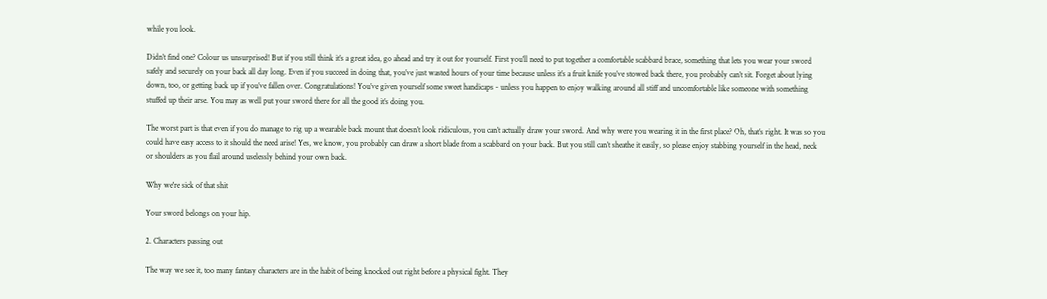while you look.

Didn’t find one? Colour us unsurprised! But if you still think it’s a great idea, go ahead and try it out for yourself. First you’ll need to put together a comfortable scabbard brace, something that lets you wear your sword safely and securely on your back all day long. Even if you succeed in doing that, you’ve just wasted hours of your time because unless it’s a fruit knife you’ve stowed back there, you probably can’t sit. Forget about lying down, too, or getting back up if you’ve fallen over. Congratulations! You’ve given yourself some sweet handicaps - unless you happen to enjoy walking around all stiff and uncomfortable like someone with something stuffed up their arse. You may as well put your sword there for all the good it’s doing you.

The worst part is that even if you do manage to rig up a wearable back mount that doesn’t look ridiculous, you can’t actually draw your sword. And why were you wearing it in the first place? Oh, that’s right. It was so you could have easy access to it should the need arise! Yes, we know, you probably can draw a short blade from a scabbard on your back. But you still can’t sheathe it easily, so please enjoy stabbing yourself in the head, neck or shoulders as you flail around uselessly behind your own back.

Why we're sick of that shit

Your sword belongs on your hip.

2. Characters passing out

The way we see it, too many fantasy characters are in the habit of being knocked out right before a physical fight. They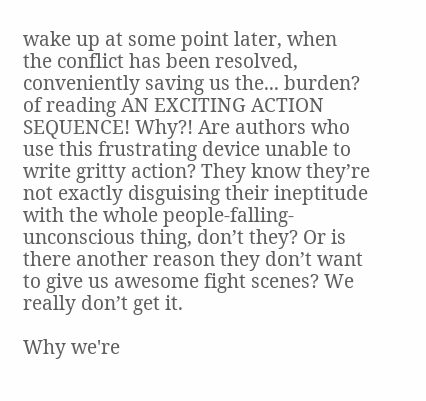wake up at some point later, when the conflict has been resolved, conveniently saving us the... burden? of reading AN EXCITING ACTION SEQUENCE! Why?! Are authors who use this frustrating device unable to write gritty action? They know they’re not exactly disguising their ineptitude with the whole people-falling-unconscious thing, don’t they? Or is there another reason they don’t want to give us awesome fight scenes? We really don’t get it.

Why we're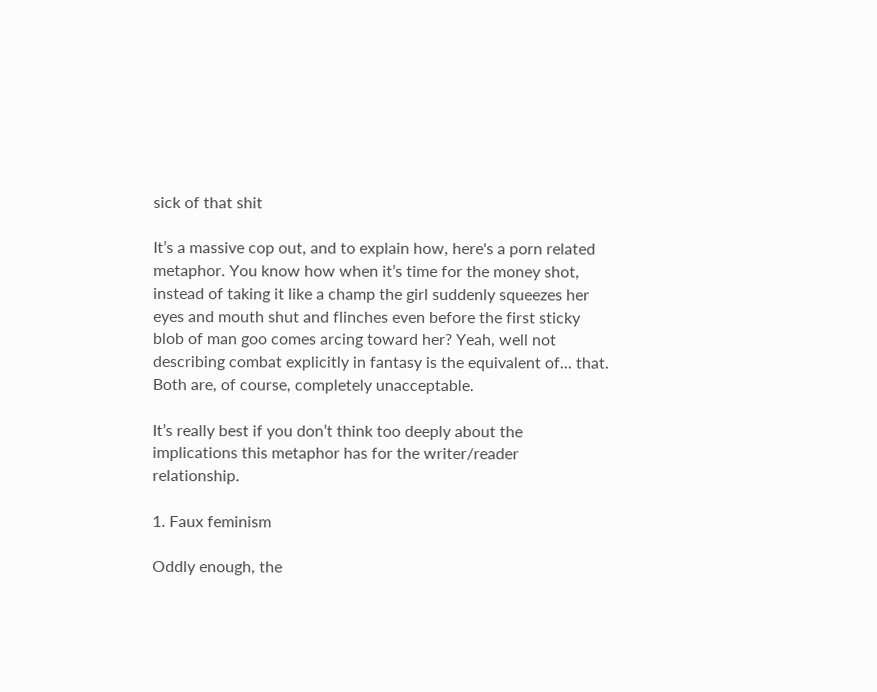sick of that shit

It’s a massive cop out, and to explain how, here's a porn related metaphor. You know how when it’s time for the money shot, instead of taking it like a champ the girl suddenly squeezes her eyes and mouth shut and flinches even before the first sticky blob of man goo comes arcing toward her? Yeah, well not describing combat explicitly in fantasy is the equivalent of... that. Both are, of course, completely unacceptable.

It’s really best if you don’t think too deeply about the implications this metaphor has for the writer/reader relationship.

1. Faux feminism

Oddly enough, the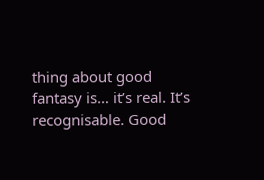thing about good fantasy is… it’s real. It’s recognisable. Good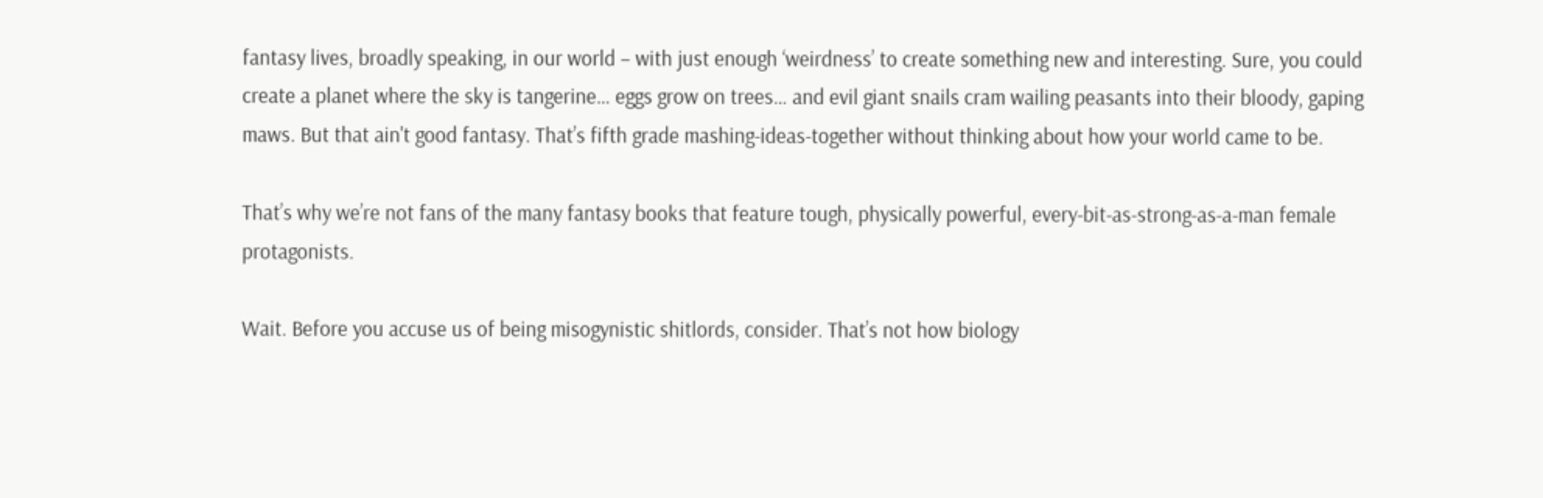fantasy lives, broadly speaking, in our world – with just enough ‘weirdness’ to create something new and interesting. Sure, you could create a planet where the sky is tangerine… eggs grow on trees… and evil giant snails cram wailing peasants into their bloody, gaping maws. But that ain't good fantasy. That’s fifth grade mashing-ideas-together without thinking about how your world came to be.

That’s why we’re not fans of the many fantasy books that feature tough, physically powerful, every-bit-as-strong-as-a-man female protagonists.

Wait. Before you accuse us of being misogynistic shitlords, consider. That’s not how biology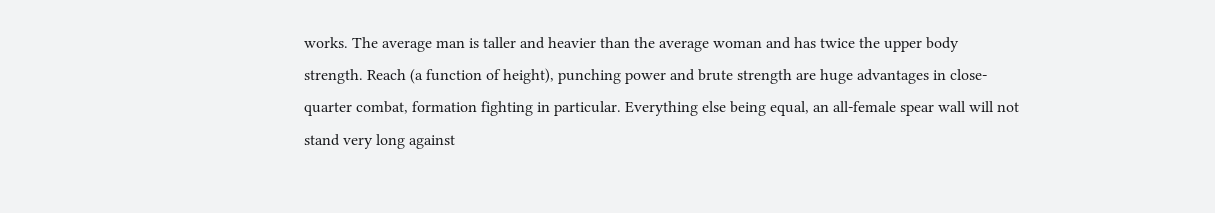works. The average man is taller and heavier than the average woman and has twice the upper body strength. Reach (a function of height), punching power and brute strength are huge advantages in close-quarter combat, formation fighting in particular. Everything else being equal, an all-female spear wall will not stand very long against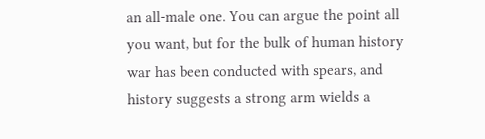an all-male one. You can argue the point all you want, but for the bulk of human history war has been conducted with spears, and history suggests a strong arm wields a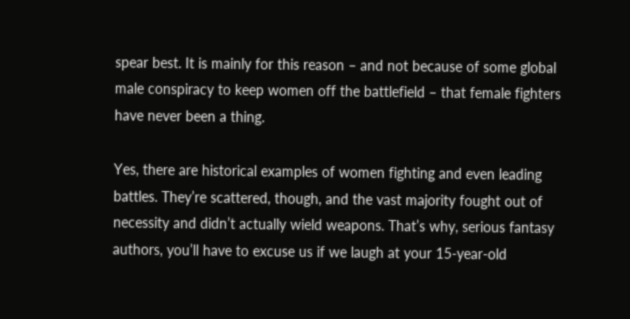spear best. It is mainly for this reason – and not because of some global male conspiracy to keep women off the battlefield – that female fighters have never been a thing.

Yes, there are historical examples of women fighting and even leading battles. They’re scattered, though, and the vast majority fought out of necessity and didn’t actually wield weapons. That’s why, serious fantasy authors, you’ll have to excuse us if we laugh at your 15-year-old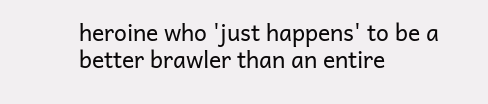heroine who 'just happens' to be a better brawler than an entire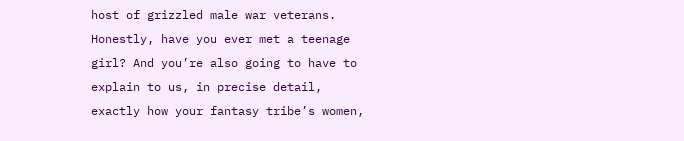host of grizzled male war veterans. Honestly, have you ever met a teenage girl? And you’re also going to have to explain to us, in precise detail, exactly how your fantasy tribe’s women,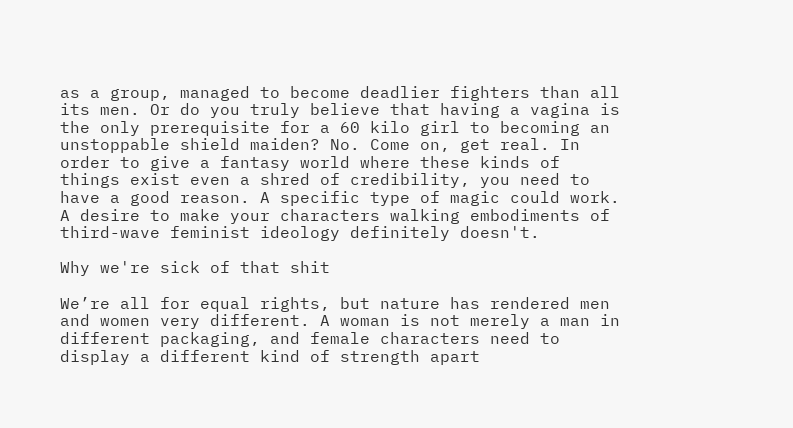as a group, managed to become deadlier fighters than all its men. Or do you truly believe that having a vagina is the only prerequisite for a 60 kilo girl to becoming an unstoppable shield maiden? No. Come on, get real. In order to give a fantasy world where these kinds of things exist even a shred of credibility, you need to have a good reason. A specific type of magic could work. A desire to make your characters walking embodiments of third-wave feminist ideology definitely doesn't.

Why we're sick of that shit

We’re all for equal rights, but nature has rendered men and women very different. A woman is not merely a man in different packaging, and female characters need to display a different kind of strength apart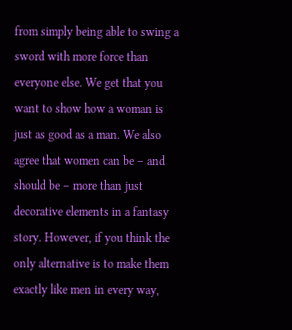from simply being able to swing a sword with more force than everyone else. We get that you want to show how a woman is just as good as a man. We also agree that women can be – and should be – more than just decorative elements in a fantasy story. However, if you think the only alternative is to make them exactly like men in every way,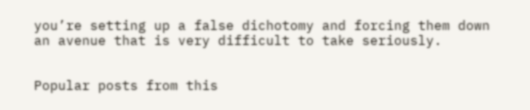you’re setting up a false dichotomy and forcing them down an avenue that is very difficult to take seriously.


Popular posts from this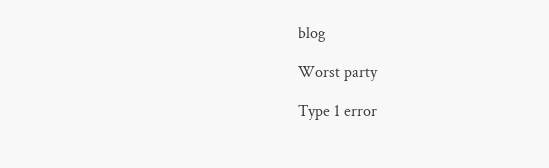blog

Worst party

Type 1 error